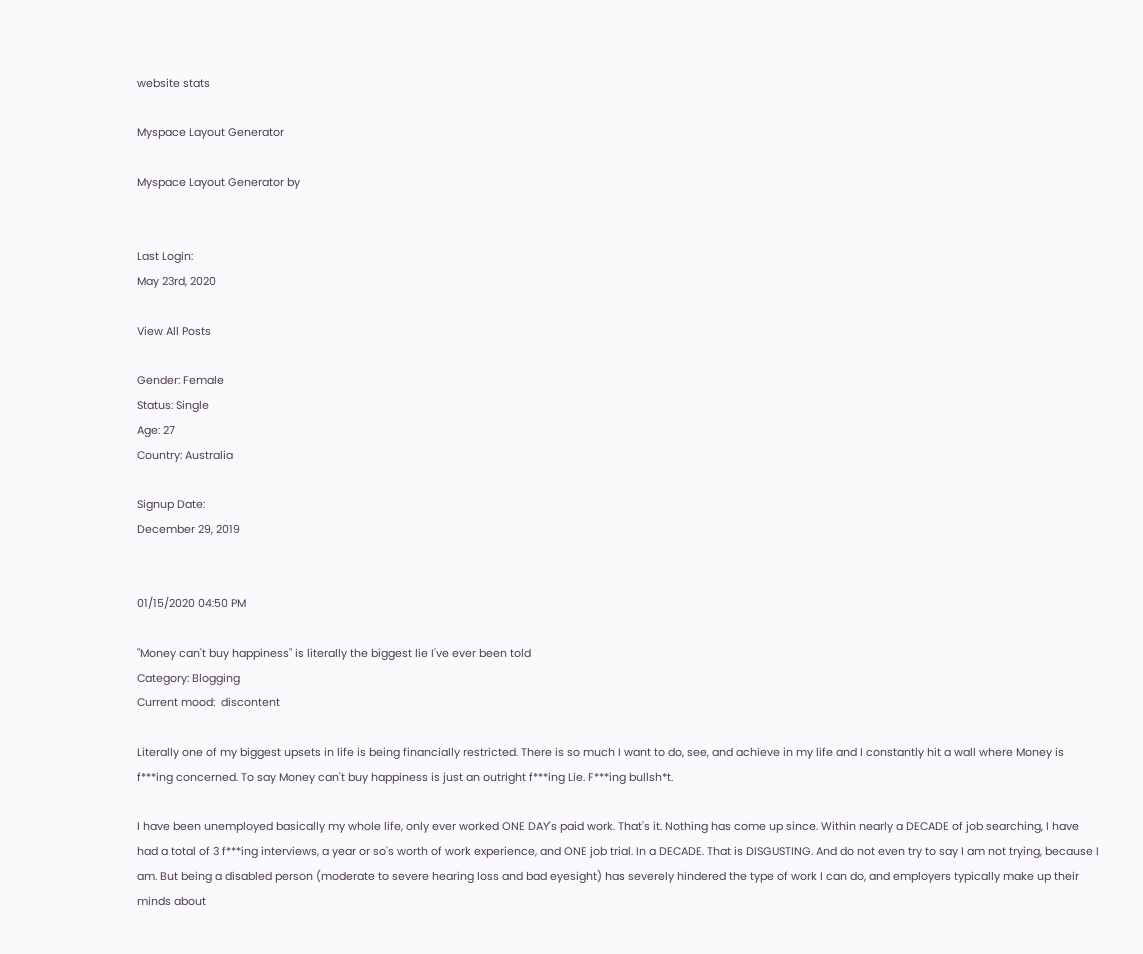website stats

Myspace Layout Generator

Myspace Layout Generator by


Last Login:
May 23rd, 2020

View All Posts

Gender: Female
Status: Single
Age: 27
Country: Australia

Signup Date:
December 29, 2019


01/15/2020 04:50 PM

"Money can't buy happiness" is literally the biggest lie I've ever been told
Category: Blogging
Current mood:  discontent

Literally one of my biggest upsets in life is being financially restricted. There is so much I want to do, see, and achieve in my life and I constantly hit a wall where Money is f***ing concerned. To say Money can't buy happiness is just an outright f***ing Lie. F***ing bullsh*t.

I have been unemployed basically my whole life, only ever worked ONE DAY's paid work. That's it. Nothing has come up since. Within nearly a DECADE of job searching, I have had a total of 3 f***ing interviews, a year or so's worth of work experience, and ONE job trial. In a DECADE. That is DISGUSTING. And do not even try to say I am not trying, because I am. But being a disabled person (moderate to severe hearing loss and bad eyesight) has severely hindered the type of work I can do, and employers typically make up their minds about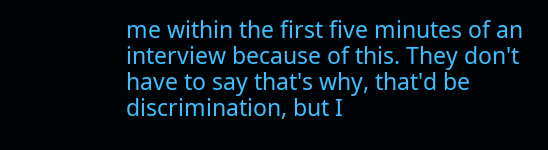me within the first five minutes of an interview because of this. They don't have to say that's why, that'd be discrimination, but I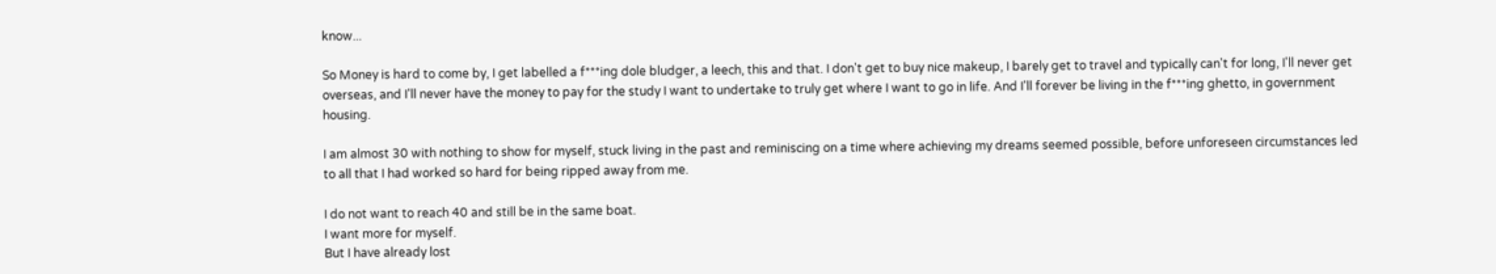know...

So Money is hard to come by, I get labelled a f***ing dole bludger, a leech, this and that. I don't get to buy nice makeup, I barely get to travel and typically can't for long, I'll never get overseas, and I'll never have the money to pay for the study I want to undertake to truly get where I want to go in life. And I'll forever be living in the f***ing ghetto, in government housing.

I am almost 30 with nothing to show for myself, stuck living in the past and reminiscing on a time where achieving my dreams seemed possible, before unforeseen circumstances led to all that I had worked so hard for being ripped away from me.

I do not want to reach 40 and still be in the same boat.
I want more for myself.
But I have already lost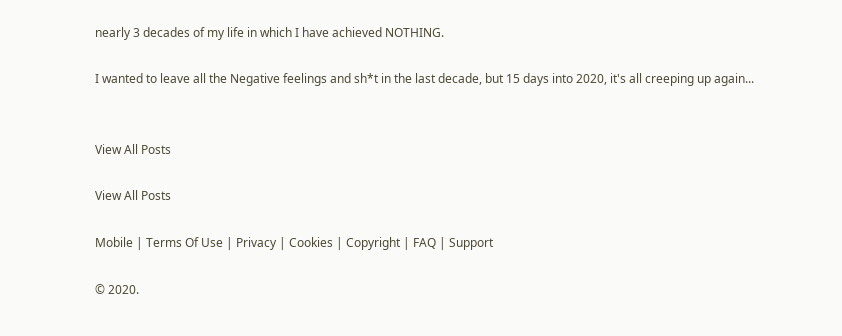nearly 3 decades of my life in which I have achieved NOTHING.

I wanted to leave all the Negative feelings and sh*t in the last decade, but 15 days into 2020, it's all creeping up again...


View All Posts

View All Posts

Mobile | Terms Of Use | Privacy | Cookies | Copyright | FAQ | Support

© 2020.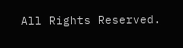All Rights Reserved.